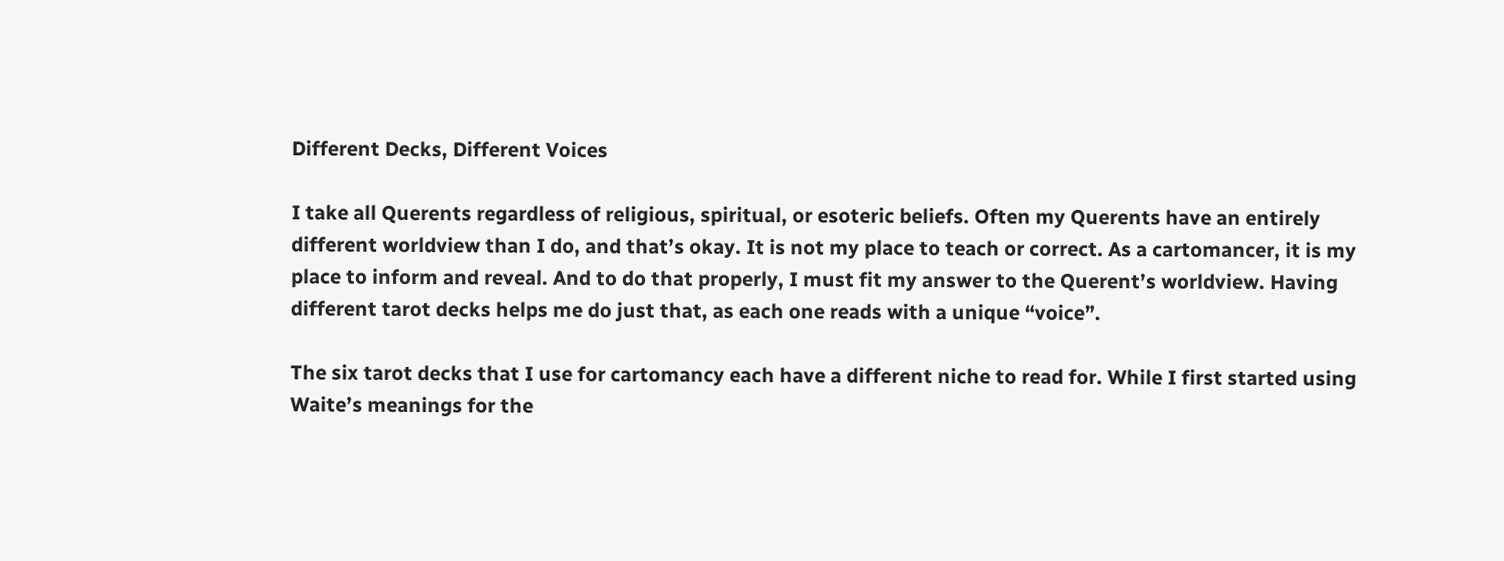Different Decks, Different Voices

I take all Querents regardless of religious, spiritual, or esoteric beliefs. Often my Querents have an entirely different worldview than I do, and that’s okay. It is not my place to teach or correct. As a cartomancer, it is my place to inform and reveal. And to do that properly, I must fit my answer to the Querent’s worldview. Having different tarot decks helps me do just that, as each one reads with a unique “voice”.

The six tarot decks that I use for cartomancy each have a different niche to read for. While I first started using Waite’s meanings for the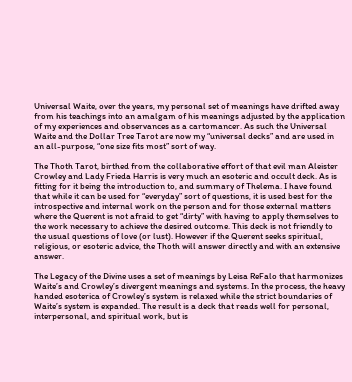Universal Waite, over the years, my personal set of meanings have drifted away from his teachings into an amalgam of his meanings adjusted by the application of my experiences and observances as a cartomancer. As such the Universal Waite and the Dollar Tree Tarot are now my “universal decks” and are used in an all-purpose, “one size fits most” sort of way.

The Thoth Tarot, birthed from the collaborative effort of that evil man Aleister Crowley and Lady Frieda Harris is very much an esoteric and occult deck. As is fitting for it being the introduction to, and summary of Thelema. I have found that while it can be used for “everyday” sort of questions, it is used best for the introspective and internal work on the person and for those external matters where the Querent is not afraid to get “dirty” with having to apply themselves to the work necessary to achieve the desired outcome. This deck is not friendly to the usual questions of love (or lust). However if the Querent seeks spiritual, religious, or esoteric advice, the Thoth will answer directly and with an extensive answer.

The Legacy of the Divine uses a set of meanings by Leisa ReFalo that harmonizes Waite’s and Crowley’s divergent meanings and systems. In the process, the heavy handed esoterica of Crowley’s system is relaxed while the strict boundaries of Waite’s system is expanded. The result is a deck that reads well for personal, interpersonal, and spiritual work, but is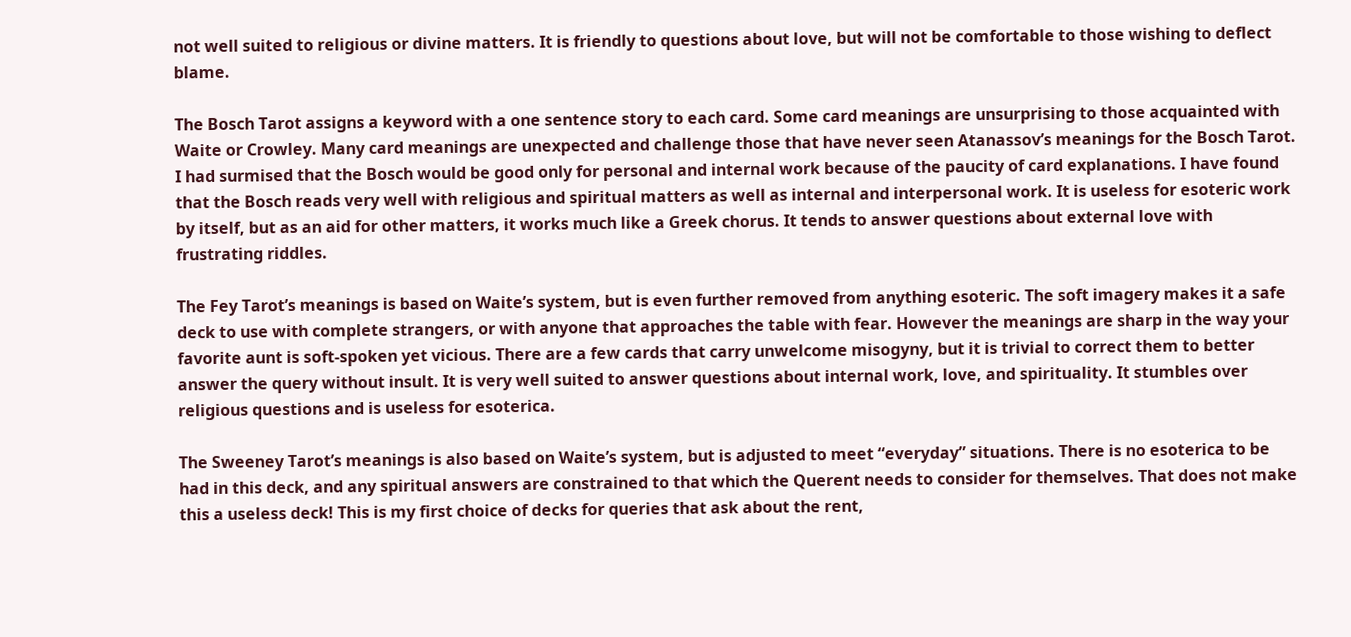not well suited to religious or divine matters. It is friendly to questions about love, but will not be comfortable to those wishing to deflect blame.

The Bosch Tarot assigns a keyword with a one sentence story to each card. Some card meanings are unsurprising to those acquainted with Waite or Crowley. Many card meanings are unexpected and challenge those that have never seen Atanassov’s meanings for the Bosch Tarot. I had surmised that the Bosch would be good only for personal and internal work because of the paucity of card explanations. I have found that the Bosch reads very well with religious and spiritual matters as well as internal and interpersonal work. It is useless for esoteric work by itself, but as an aid for other matters, it works much like a Greek chorus. It tends to answer questions about external love with frustrating riddles.

The Fey Tarot’s meanings is based on Waite’s system, but is even further removed from anything esoteric. The soft imagery makes it a safe deck to use with complete strangers, or with anyone that approaches the table with fear. However the meanings are sharp in the way your favorite aunt is soft-spoken yet vicious. There are a few cards that carry unwelcome misogyny, but it is trivial to correct them to better answer the query without insult. It is very well suited to answer questions about internal work, love, and spirituality. It stumbles over religious questions and is useless for esoterica.

The Sweeney Tarot’s meanings is also based on Waite’s system, but is adjusted to meet “everyday” situations. There is no esoterica to be had in this deck, and any spiritual answers are constrained to that which the Querent needs to consider for themselves. That does not make this a useless deck! This is my first choice of decks for queries that ask about the rent,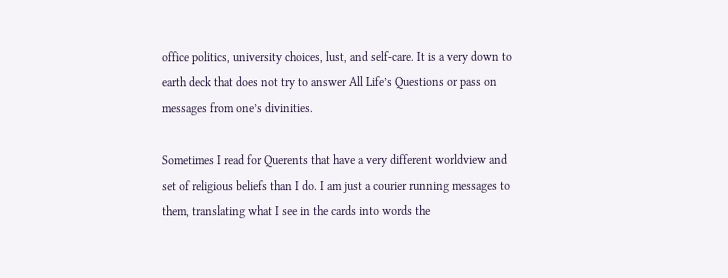office politics, university choices, lust, and self-care. It is a very down to earth deck that does not try to answer All Life’s Questions or pass on messages from one’s divinities.

Sometimes I read for Querents that have a very different worldview and set of religious beliefs than I do. I am just a courier running messages to them, translating what I see in the cards into words the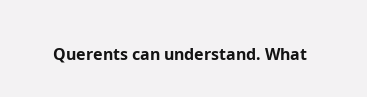Querents can understand. What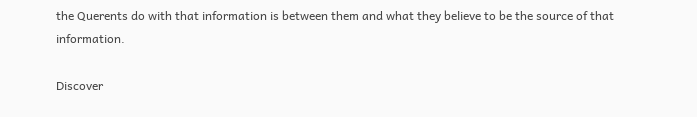the Querents do with that information is between them and what they believe to be the source of that information.

Discover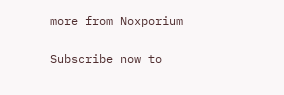more from Noxporium

Subscribe now to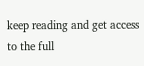keep reading and get access to the full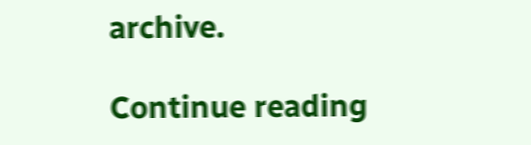archive.

Continue reading